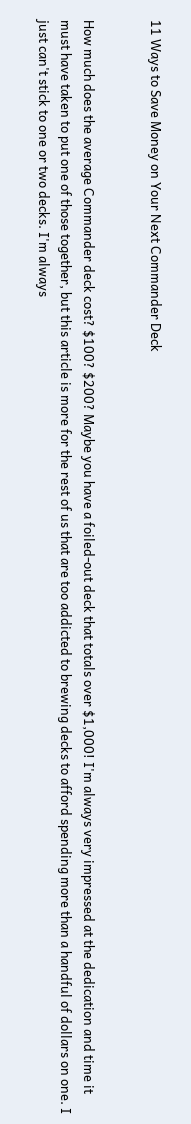11 Ways to Save Money on Your Next Commander Deck


How much does the average Commander deck cost? $100? $200? Maybe you have a foiled-out deck that totals over $1,000! I'm always very impressed at the dedication and time it must have taken to put one of those together, but this article is more for the rest of us that are too addicted to brewing decks to afford spending more than a handful of dollars on one. I just can't stick to one or two decks. I'm always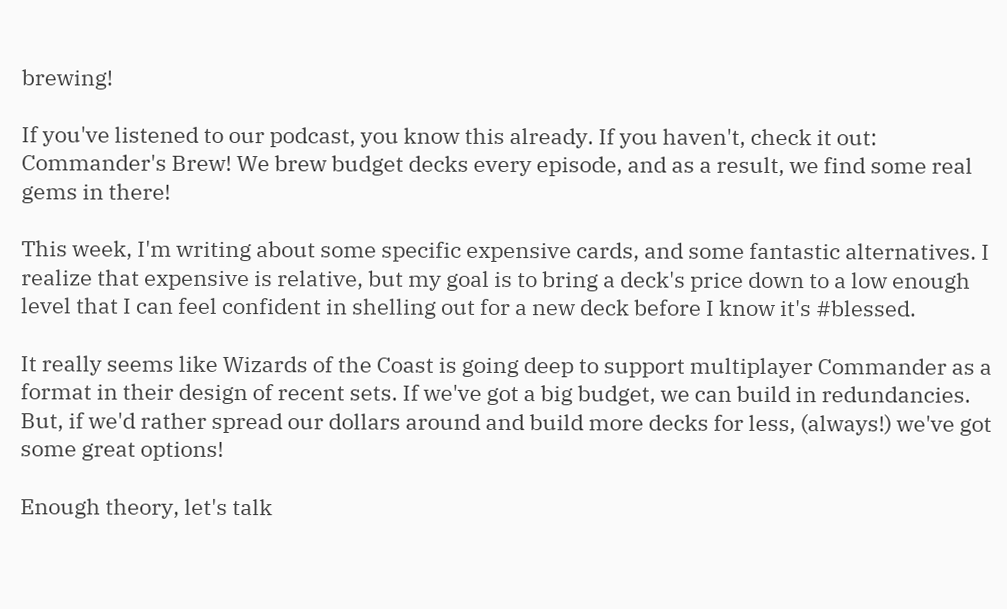brewing!

If you've listened to our podcast, you know this already. If you haven't, check it out: Commander's Brew! We brew budget decks every episode, and as a result, we find some real gems in there!

This week, I'm writing about some specific expensive cards, and some fantastic alternatives. I realize that expensive is relative, but my goal is to bring a deck's price down to a low enough level that I can feel confident in shelling out for a new deck before I know it's #blessed.

It really seems like Wizards of the Coast is going deep to support multiplayer Commander as a format in their design of recent sets. If we've got a big budget, we can build in redundancies. But, if we'd rather spread our dollars around and build more decks for less, (always!) we've got some great options!

Enough theory, let's talk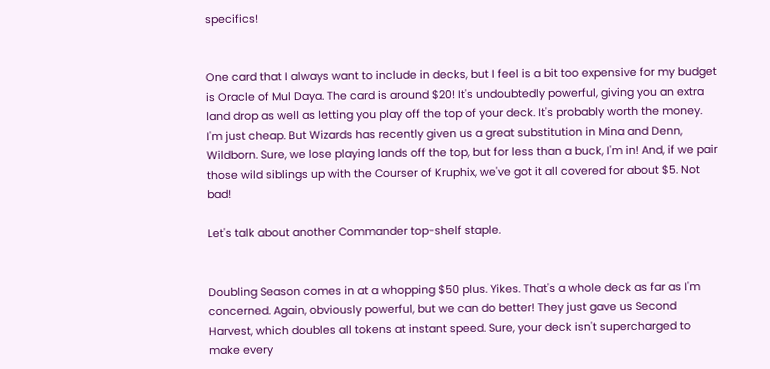specifics!


One card that I always want to include in decks, but I feel is a bit too expensive for my budget is Oracle of Mul Daya. The card is around $20! It's undoubtedly powerful, giving you an extra land drop as well as letting you play off the top of your deck. It's probably worth the money. I'm just cheap. But Wizards has recently given us a great substitution in Mina and Denn, Wildborn. Sure, we lose playing lands off the top, but for less than a buck, I'm in! And, if we pair those wild siblings up with the Courser of Kruphix, we've got it all covered for about $5. Not bad!

Let's talk about another Commander top-shelf staple.


Doubling Season comes in at a whopping $50 plus. Yikes. That's a whole deck as far as I'm concerned. Again, obviously powerful, but we can do better! They just gave us Second Harvest, which doubles all tokens at instant speed. Sure, your deck isn't supercharged to make every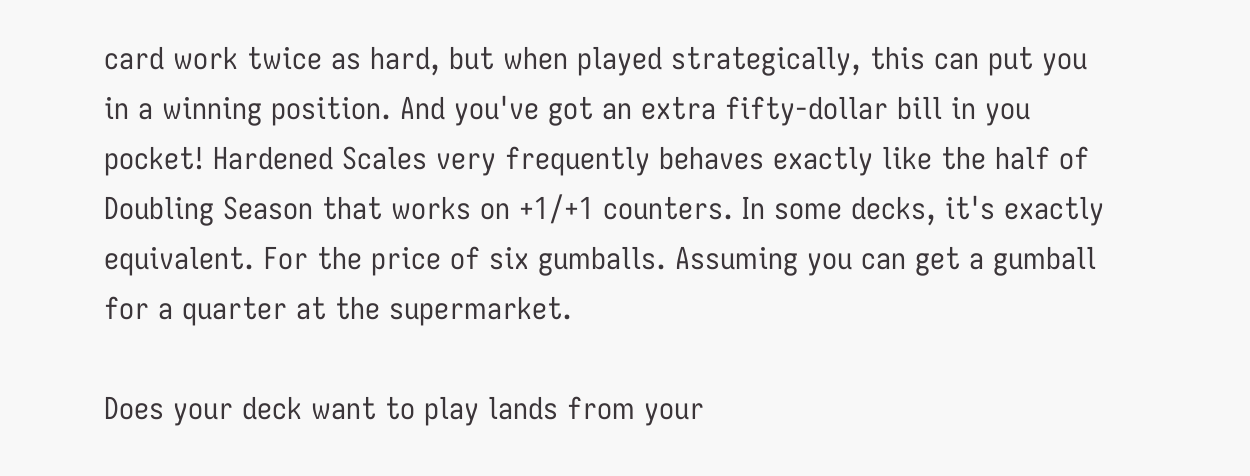card work twice as hard, but when played strategically, this can put you in a winning position. And you've got an extra fifty-dollar bill in you pocket! Hardened Scales very frequently behaves exactly like the half of Doubling Season that works on +1/+1 counters. In some decks, it's exactly equivalent. For the price of six gumballs. Assuming you can get a gumball for a quarter at the supermarket.

Does your deck want to play lands from your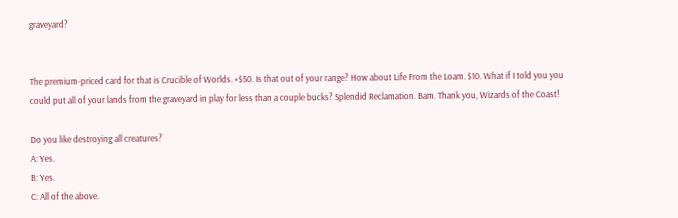graveyard?


The premium-priced card for that is Crucible of Worlds. +$50. Is that out of your range? How about Life From the Loam. $10. What if I told you you could put all of your lands from the graveyard in play for less than a couple bucks? Splendid Reclamation. Bam. Thank you, Wizards of the Coast!

Do you like destroying all creatures?
A: Yes.
B: Yes.
C: All of the above.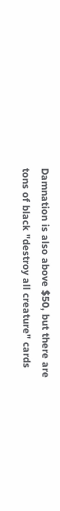Damnation is also above $50, but there are tons of black "destroy all creature" cards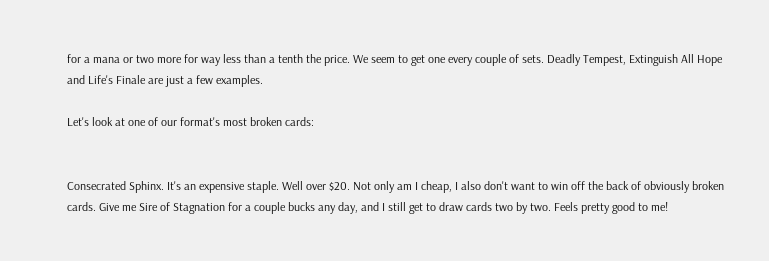for a mana or two more for way less than a tenth the price. We seem to get one every couple of sets. Deadly Tempest, Extinguish All Hope and Life's Finale are just a few examples.

Let's look at one of our format's most broken cards:


Consecrated Sphinx. It's an expensive staple. Well over $20. Not only am I cheap, I also don't want to win off the back of obviously broken cards. Give me Sire of Stagnation for a couple bucks any day, and I still get to draw cards two by two. Feels pretty good to me!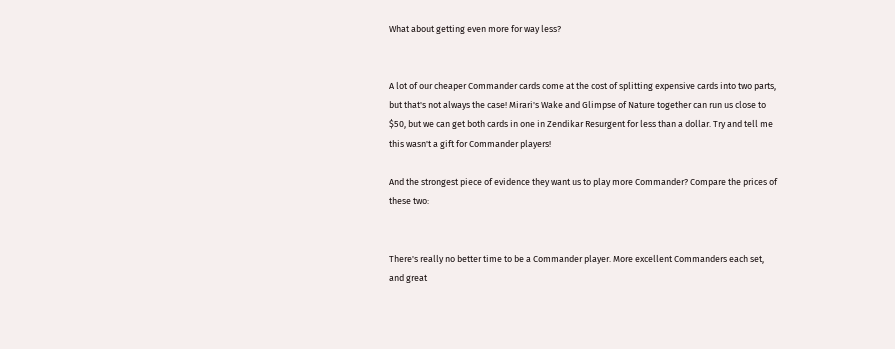What about getting even more for way less?


A lot of our cheaper Commander cards come at the cost of splitting expensive cards into two parts, but that's not always the case! Mirari's Wake and Glimpse of Nature together can run us close to $50, but we can get both cards in one in Zendikar Resurgent for less than a dollar. Try and tell me this wasn't a gift for Commander players!

And the strongest piece of evidence they want us to play more Commander? Compare the prices of these two:


There's really no better time to be a Commander player. More excellent Commanders each set, and great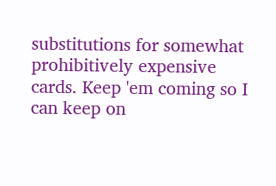substitutions for somewhat prohibitively expensive cards. Keep 'em coming so I can keep on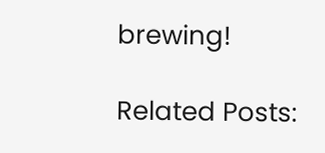brewing!

Related Posts: